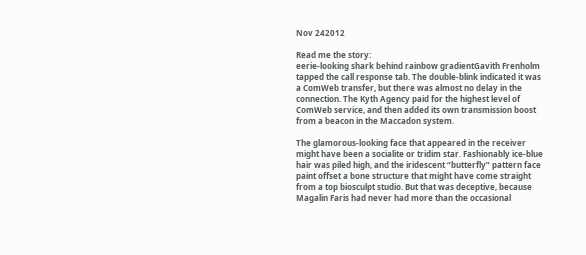Nov 242012

Read me the story:
eerie-looking shark behind rainbow gradientGavith Frenholm tapped the call response tab. The double-blink indicated it was a ComWeb transfer, but there was almost no delay in the connection. The Kyth Agency paid for the highest level of ComWeb service, and then added its own transmission boost from a beacon in the Maccadon system.

The glamorous-looking face that appeared in the receiver might have been a socialite or tridim star. Fashionably ice-blue hair was piled high, and the iridescent “butterfly” pattern face paint offset a bone structure that might have come straight from a top biosculpt studio. But that was deceptive, because Magalin Faris had never had more than the occasional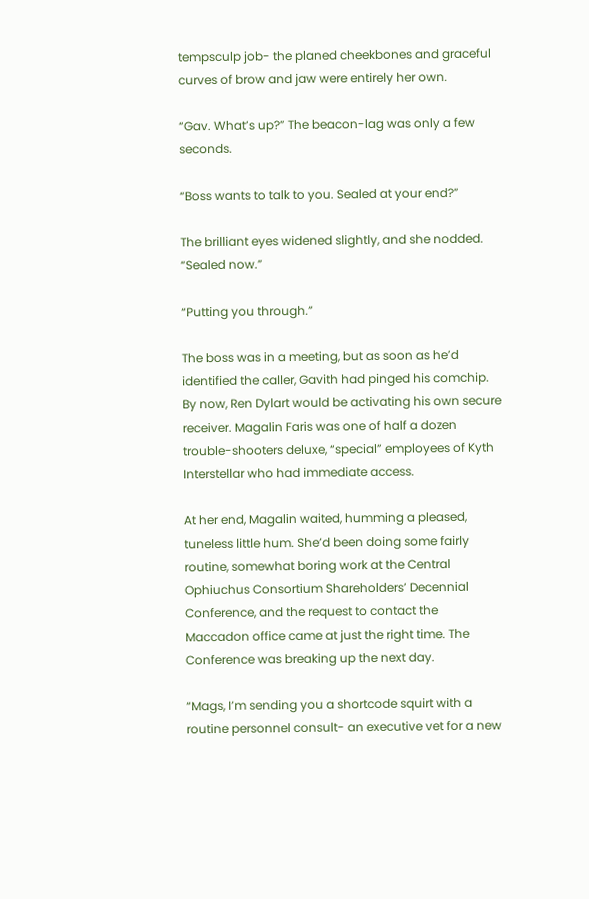tempsculp job- the planed cheekbones and graceful curves of brow and jaw were entirely her own.

“Gav. What’s up?” The beacon-lag was only a few seconds.

“Boss wants to talk to you. Sealed at your end?”

The brilliant eyes widened slightly, and she nodded. “Sealed now.”

“Putting you through.”

The boss was in a meeting, but as soon as he’d identified the caller, Gavith had pinged his comchip. By now, Ren Dylart would be activating his own secure receiver. Magalin Faris was one of half a dozen trouble-shooters deluxe, “special” employees of Kyth Interstellar who had immediate access.

At her end, Magalin waited, humming a pleased, tuneless little hum. She’d been doing some fairly routine, somewhat boring work at the Central Ophiuchus Consortium Shareholders’ Decennial Conference, and the request to contact the Maccadon office came at just the right time. The Conference was breaking up the next day.

“Mags, I’m sending you a shortcode squirt with a routine personnel consult- an executive vet for a new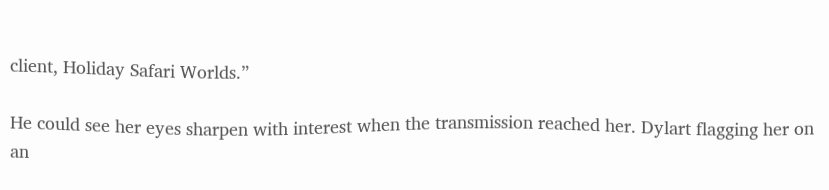client, Holiday Safari Worlds.”

He could see her eyes sharpen with interest when the transmission reached her. Dylart flagging her on an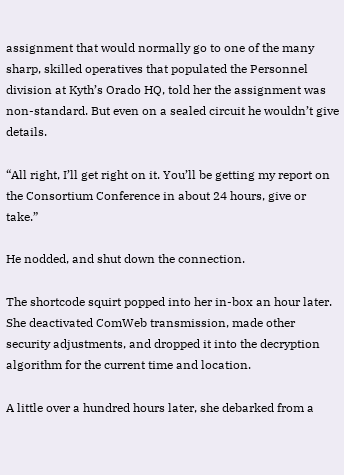assignment that would normally go to one of the many sharp, skilled operatives that populated the Personnel division at Kyth’s Orado HQ, told her the assignment was non-standard. But even on a sealed circuit he wouldn’t give details.

“All right, I’ll get right on it. You’ll be getting my report on the Consortium Conference in about 24 hours, give or take.”

He nodded, and shut down the connection.

The shortcode squirt popped into her in-box an hour later. She deactivated ComWeb transmission, made other security adjustments, and dropped it into the decryption algorithm for the current time and location.

A little over a hundred hours later, she debarked from a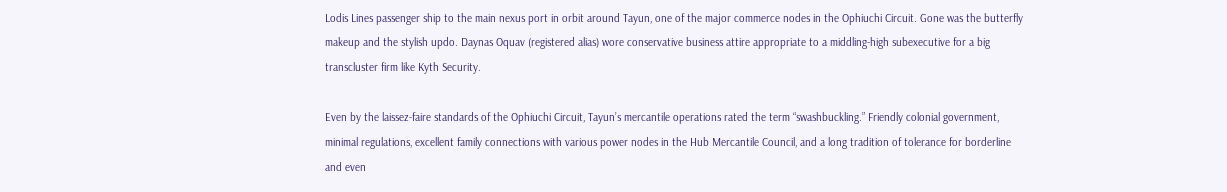Lodis Lines passenger ship to the main nexus port in orbit around Tayun, one of the major commerce nodes in the Ophiuchi Circuit. Gone was the butterfly makeup and the stylish updo. Daynas Oquav (registered alias) wore conservative business attire appropriate to a middling-high subexecutive for a big transcluster firm like Kyth Security.

Even by the laissez-faire standards of the Ophiuchi Circuit, Tayun’s mercantile operations rated the term “swashbuckling.” Friendly colonial government, minimal regulations, excellent family connections with various power nodes in the Hub Mercantile Council, and a long tradition of tolerance for borderline and even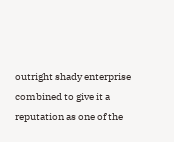outright shady enterprise combined to give it a reputation as one of the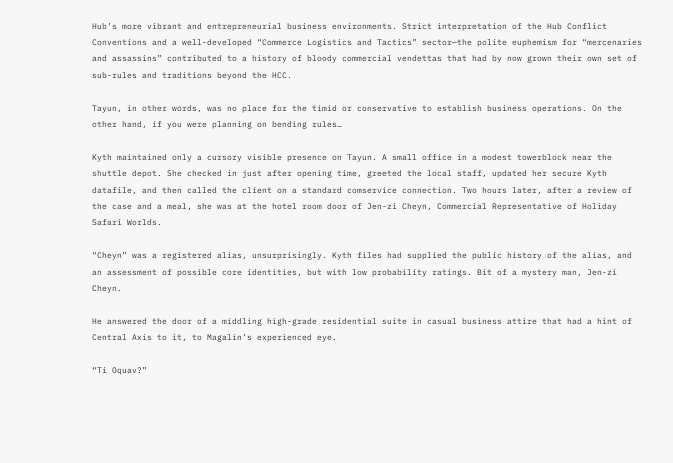Hub’s more vibrant and entrepreneurial business environments. Strict interpretation of the Hub Conflict Conventions and a well-developed “Commerce Logistics and Tactics” sector—the polite euphemism for “mercenaries and assassins” contributed to a history of bloody commercial vendettas that had by now grown their own set of sub-rules and traditions beyond the HCC.

Tayun, in other words, was no place for the timid or conservative to establish business operations. On the other hand, if you were planning on bending rules…

Kyth maintained only a cursory visible presence on Tayun. A small office in a modest towerblock near the shuttle depot. She checked in just after opening time, greeted the local staff, updated her secure Kyth datafile, and then called the client on a standard comservice connection. Two hours later, after a review of the case and a meal, she was at the hotel room door of Jen-zi Cheyn, Commercial Representative of Holiday Safari Worlds.

“Cheyn” was a registered alias, unsurprisingly. Kyth files had supplied the public history of the alias, and an assessment of possible core identities, but with low probability ratings. Bit of a mystery man, Jen-zi Cheyn.

He answered the door of a middling high-grade residential suite in casual business attire that had a hint of Central Axis to it, to Magalin’s experienced eye.

“Ti Oquav?”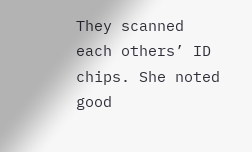They scanned each others’ ID chips. She noted good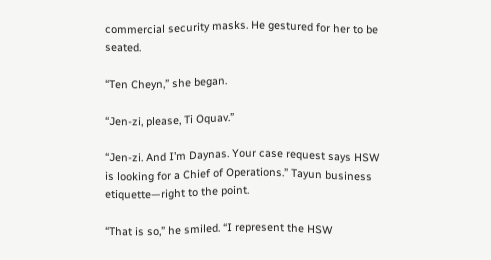commercial security masks. He gestured for her to be seated.

“Ten Cheyn,” she began.

“Jen-zi, please, Ti Oquav.”

“Jen-zi. And I’m Daynas. Your case request says HSW is looking for a Chief of Operations.” Tayun business etiquette—right to the point.

“That is so,” he smiled. “I represent the HSW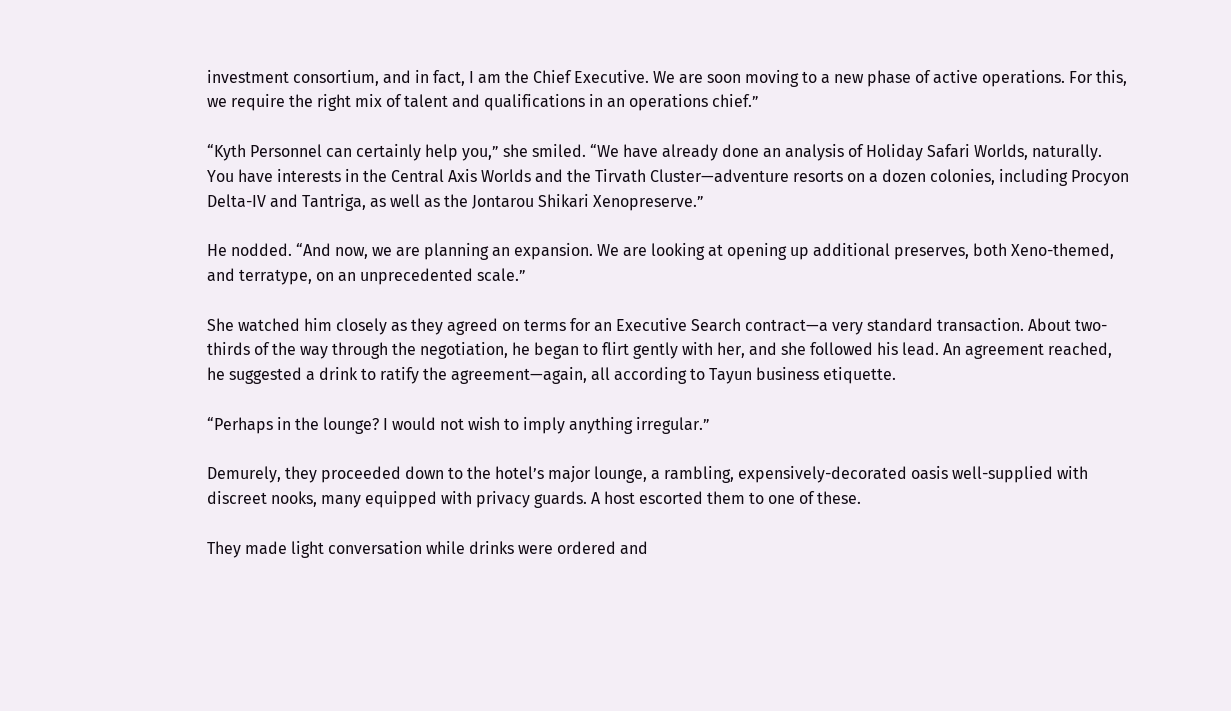investment consortium, and in fact, I am the Chief Executive. We are soon moving to a new phase of active operations. For this, we require the right mix of talent and qualifications in an operations chief.”

“Kyth Personnel can certainly help you,” she smiled. “We have already done an analysis of Holiday Safari Worlds, naturally. You have interests in the Central Axis Worlds and the Tirvath Cluster—adventure resorts on a dozen colonies, including Procyon Delta-IV and Tantriga, as well as the Jontarou Shikari Xenopreserve.”

He nodded. “And now, we are planning an expansion. We are looking at opening up additional preserves, both Xeno-themed, and terratype, on an unprecedented scale.”

She watched him closely as they agreed on terms for an Executive Search contract—a very standard transaction. About two-thirds of the way through the negotiation, he began to flirt gently with her, and she followed his lead. An agreement reached, he suggested a drink to ratify the agreement—again, all according to Tayun business etiquette.

“Perhaps in the lounge? I would not wish to imply anything irregular.”

Demurely, they proceeded down to the hotel’s major lounge, a rambling, expensively-decorated oasis well-supplied with discreet nooks, many equipped with privacy guards. A host escorted them to one of these.

They made light conversation while drinks were ordered and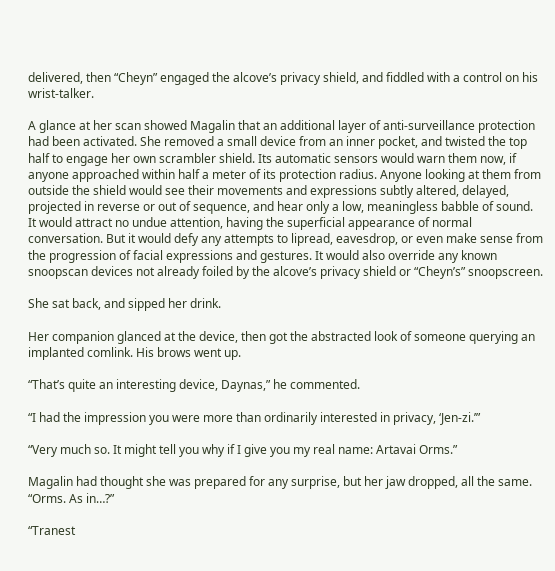delivered, then “Cheyn” engaged the alcove’s privacy shield, and fiddled with a control on his wrist-talker.

A glance at her scan showed Magalin that an additional layer of anti-surveillance protection had been activated. She removed a small device from an inner pocket, and twisted the top half to engage her own scrambler shield. Its automatic sensors would warn them now, if anyone approached within half a meter of its protection radius. Anyone looking at them from outside the shield would see their movements and expressions subtly altered, delayed, projected in reverse or out of sequence, and hear only a low, meaningless babble of sound. It would attract no undue attention, having the superficial appearance of normal conversation. But it would defy any attempts to lipread, eavesdrop, or even make sense from the progression of facial expressions and gestures. It would also override any known snoopscan devices not already foiled by the alcove’s privacy shield or “Cheyn’s” snoopscreen.

She sat back, and sipped her drink.

Her companion glanced at the device, then got the abstracted look of someone querying an implanted comlink. His brows went up.

“That’s quite an interesting device, Daynas,” he commented.

“I had the impression you were more than ordinarily interested in privacy, ‘Jen-zi.’”

“Very much so. It might tell you why if I give you my real name: Artavai Orms.”

Magalin had thought she was prepared for any surprise, but her jaw dropped, all the same. “Orms. As in…?”

“Tranest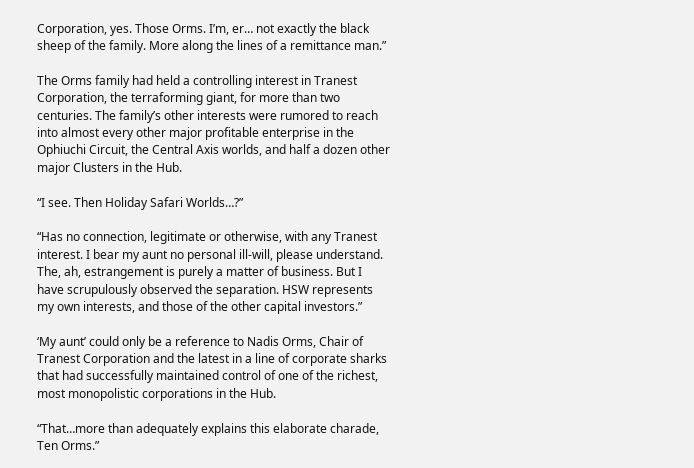Corporation, yes. Those Orms. I’m, er… not exactly the black sheep of the family. More along the lines of a remittance man.”

The Orms family had held a controlling interest in Tranest Corporation, the terraforming giant, for more than two centuries. The family’s other interests were rumored to reach into almost every other major profitable enterprise in the Ophiuchi Circuit, the Central Axis worlds, and half a dozen other major Clusters in the Hub.

“I see. Then Holiday Safari Worlds…?”

“Has no connection, legitimate or otherwise, with any Tranest interest. I bear my aunt no personal ill-will, please understand. The, ah, estrangement is purely a matter of business. But I have scrupulously observed the separation. HSW represents my own interests, and those of the other capital investors.”

‘My aunt’ could only be a reference to Nadis Orms, Chair of Tranest Corporation and the latest in a line of corporate sharks that had successfully maintained control of one of the richest, most monopolistic corporations in the Hub.

“That…more than adequately explains this elaborate charade, Ten Orms.”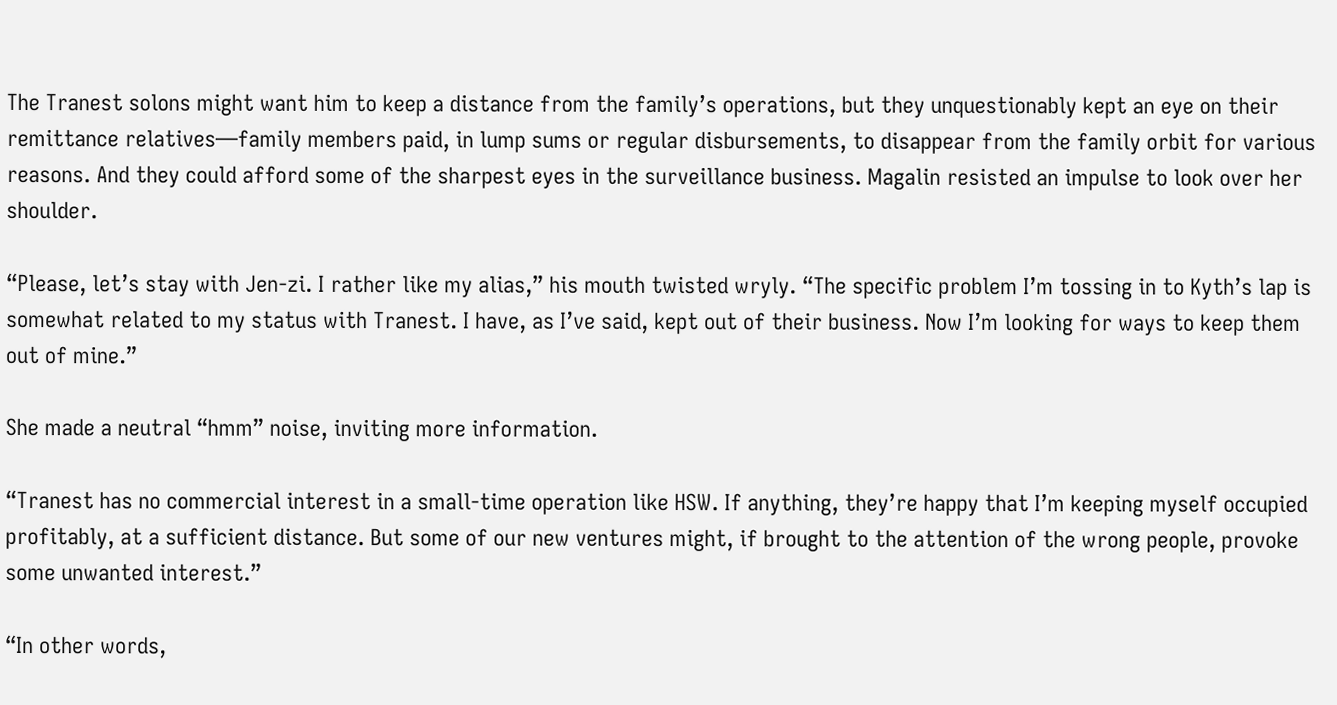The Tranest solons might want him to keep a distance from the family’s operations, but they unquestionably kept an eye on their remittance relatives—family members paid, in lump sums or regular disbursements, to disappear from the family orbit for various reasons. And they could afford some of the sharpest eyes in the surveillance business. Magalin resisted an impulse to look over her shoulder.

“Please, let’s stay with Jen-zi. I rather like my alias,” his mouth twisted wryly. “The specific problem I’m tossing in to Kyth’s lap is somewhat related to my status with Tranest. I have, as I’ve said, kept out of their business. Now I’m looking for ways to keep them out of mine.”

She made a neutral “hmm” noise, inviting more information.

“Tranest has no commercial interest in a small-time operation like HSW. If anything, they’re happy that I’m keeping myself occupied profitably, at a sufficient distance. But some of our new ventures might, if brought to the attention of the wrong people, provoke some unwanted interest.”

“In other words,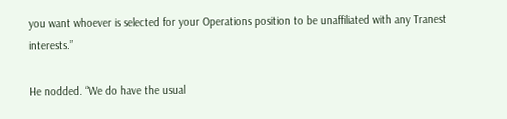you want whoever is selected for your Operations position to be unaffiliated with any Tranest interests.”

He nodded. “We do have the usual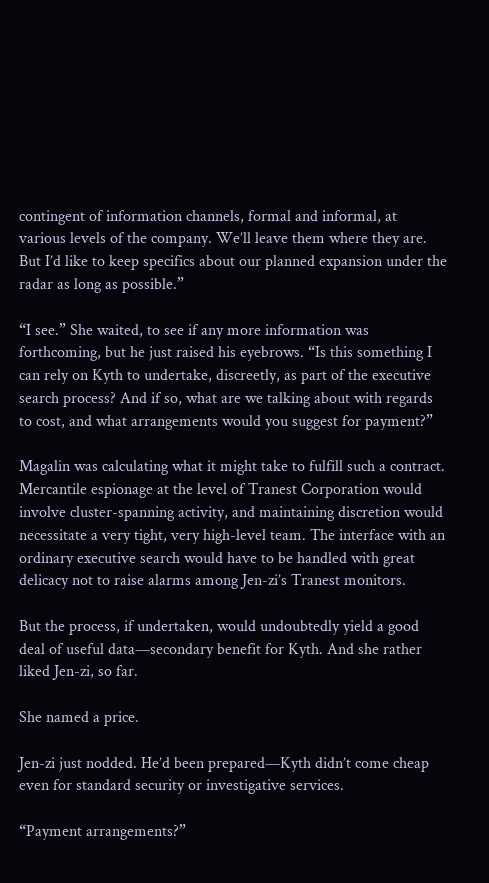contingent of information channels, formal and informal, at various levels of the company. We’ll leave them where they are. But I’d like to keep specifics about our planned expansion under the radar as long as possible.”

“I see.” She waited, to see if any more information was forthcoming, but he just raised his eyebrows. “Is this something I can rely on Kyth to undertake, discreetly, as part of the executive search process? And if so, what are we talking about with regards to cost, and what arrangements would you suggest for payment?”

Magalin was calculating what it might take to fulfill such a contract. Mercantile espionage at the level of Tranest Corporation would involve cluster-spanning activity, and maintaining discretion would necessitate a very tight, very high-level team. The interface with an ordinary executive search would have to be handled with great delicacy not to raise alarms among Jen-zi’s Tranest monitors.

But the process, if undertaken, would undoubtedly yield a good deal of useful data—secondary benefit for Kyth. And she rather liked Jen-zi, so far.

She named a price.

Jen-zi just nodded. He’d been prepared—Kyth didn’t come cheap even for standard security or investigative services.

“Payment arrangements?”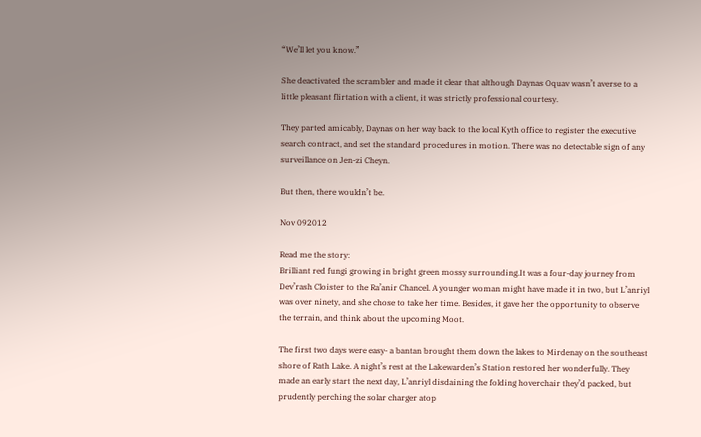“We’ll let you know.”

She deactivated the scrambler and made it clear that although Daynas Oquav wasn’t averse to a little pleasant flirtation with a client, it was strictly professional courtesy.

They parted amicably, Daynas on her way back to the local Kyth office to register the executive search contract, and set the standard procedures in motion. There was no detectable sign of any surveillance on Jen-zi Cheyn.

But then, there wouldn’t be.

Nov 092012

Read me the story:
Brilliant red fungi growing in bright green mossy surrounding.It was a four-day journey from Dev’rash Cloister to the Ra’anir Chancel. A younger woman might have made it in two, but L’anriyl was over ninety, and she chose to take her time. Besides, it gave her the opportunity to observe the terrain, and think about the upcoming Moot.

The first two days were easy- a bantan brought them down the lakes to Mirdenay on the southeast shore of Rath Lake. A night’s rest at the Lakewarden’s Station restored her wonderfully. They made an early start the next day, L’anriyl disdaining the folding hoverchair they’d packed, but prudently perching the solar charger atop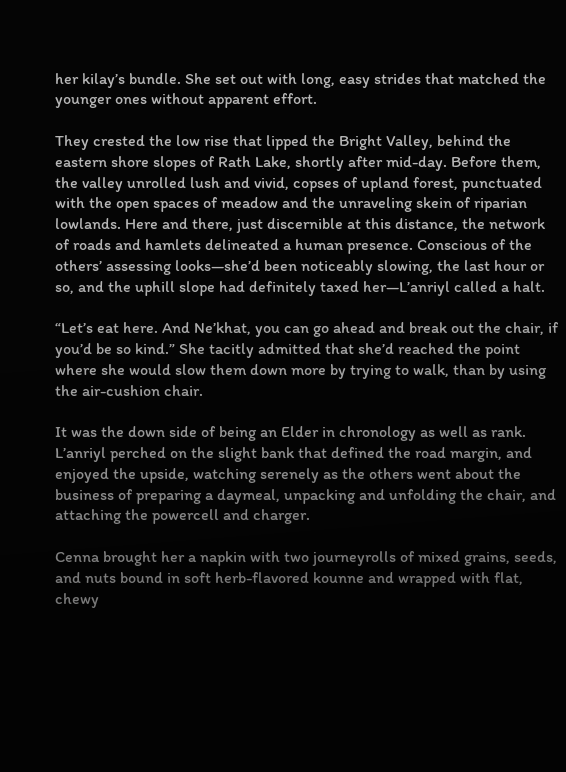her kilay’s bundle. She set out with long, easy strides that matched the younger ones without apparent effort.

They crested the low rise that lipped the Bright Valley, behind the eastern shore slopes of Rath Lake, shortly after mid-day. Before them, the valley unrolled lush and vivid, copses of upland forest, punctuated with the open spaces of meadow and the unraveling skein of riparian lowlands. Here and there, just discernible at this distance, the network of roads and hamlets delineated a human presence. Conscious of the others’ assessing looks—she’d been noticeably slowing, the last hour or so, and the uphill slope had definitely taxed her—L’anriyl called a halt.

“Let’s eat here. And Ne’khat, you can go ahead and break out the chair, if you’d be so kind.” She tacitly admitted that she’d reached the point where she would slow them down more by trying to walk, than by using the air-cushion chair.

It was the down side of being an Elder in chronology as well as rank. L’anriyl perched on the slight bank that defined the road margin, and enjoyed the upside, watching serenely as the others went about the business of preparing a daymeal, unpacking and unfolding the chair, and attaching the powercell and charger.

Cenna brought her a napkin with two journeyrolls of mixed grains, seeds, and nuts bound in soft herb-flavored kounne and wrapped with flat, chewy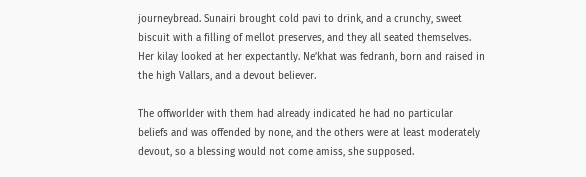journeybread. Sunairi brought cold pavi to drink, and a crunchy, sweet biscuit with a filling of mellot preserves, and they all seated themselves. Her kilay looked at her expectantly. Ne’khat was fedranh, born and raised in the high Vallars, and a devout believer.

The offworlder with them had already indicated he had no particular beliefs and was offended by none, and the others were at least moderately devout, so a blessing would not come amiss, she supposed.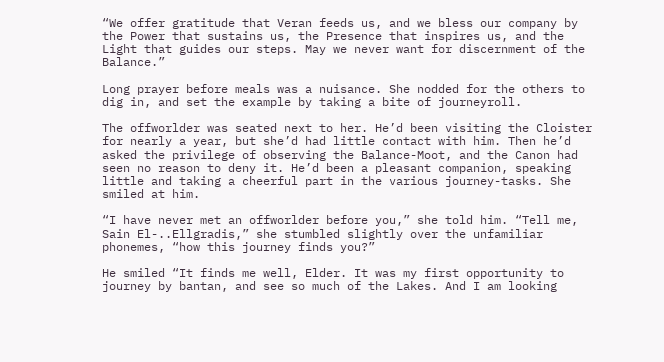“We offer gratitude that Veran feeds us, and we bless our company by the Power that sustains us, the Presence that inspires us, and the Light that guides our steps. May we never want for discernment of the Balance.”

Long prayer before meals was a nuisance. She nodded for the others to dig in, and set the example by taking a bite of journeyroll.

The offworlder was seated next to her. He’d been visiting the Cloister for nearly a year, but she’d had little contact with him. Then he’d asked the privilege of observing the Balance-Moot, and the Canon had seen no reason to deny it. He’d been a pleasant companion, speaking little and taking a cheerful part in the various journey-tasks. She smiled at him.

“I have never met an offworlder before you,” she told him. “Tell me, Sain El-..Ellgradis,” she stumbled slightly over the unfamiliar phonemes, “how this journey finds you?”

He smiled “It finds me well, Elder. It was my first opportunity to journey by bantan, and see so much of the Lakes. And I am looking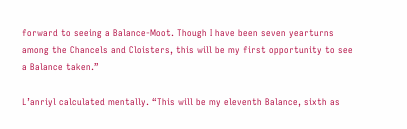forward to seeing a Balance-Moot. Though I have been seven yearturns among the Chancels and Cloisters, this will be my first opportunity to see a Balance taken.”

L’anriyl calculated mentally. “This will be my eleventh Balance, sixth as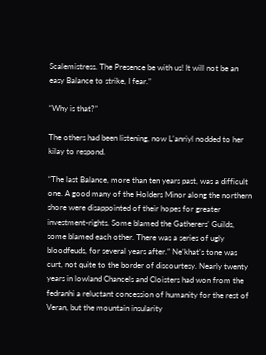Scalemistress. The Presence be with us! It will not be an easy Balance to strike, I fear.”

“Why is that?”

The others had been listening, now L’anriyl nodded to her kilay to respond.

“The last Balance, more than ten years past, was a difficult one. A good many of the Holders Minor along the northern shore were disappointed of their hopes for greater investment-rights. Some blamed the Gatherers’ Guilds, some blamed each other. There was a series of ugly bloodfeuds, for several years after.” Ne’khat’s tone was curt, not quite to the border of discourtesy. Nearly twenty years in lowland Chancels and Cloisters had won from the fedranhi a reluctant concession of humanity for the rest of Veran, but the mountain insularity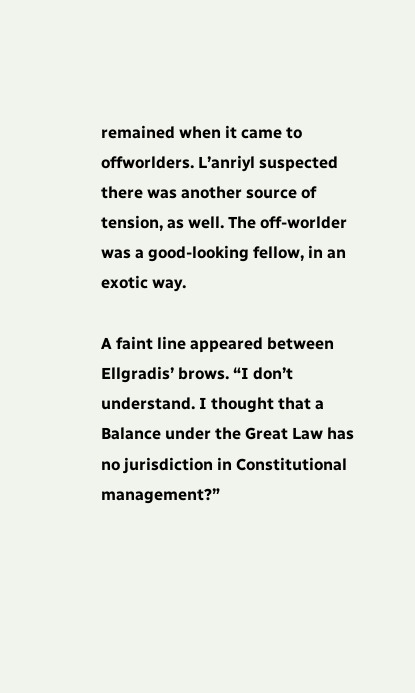remained when it came to offworlders. L’anriyl suspected there was another source of tension, as well. The off-worlder was a good-looking fellow, in an exotic way.

A faint line appeared between Ellgradis’ brows. “I don’t understand. I thought that a Balance under the Great Law has no jurisdiction in Constitutional management?”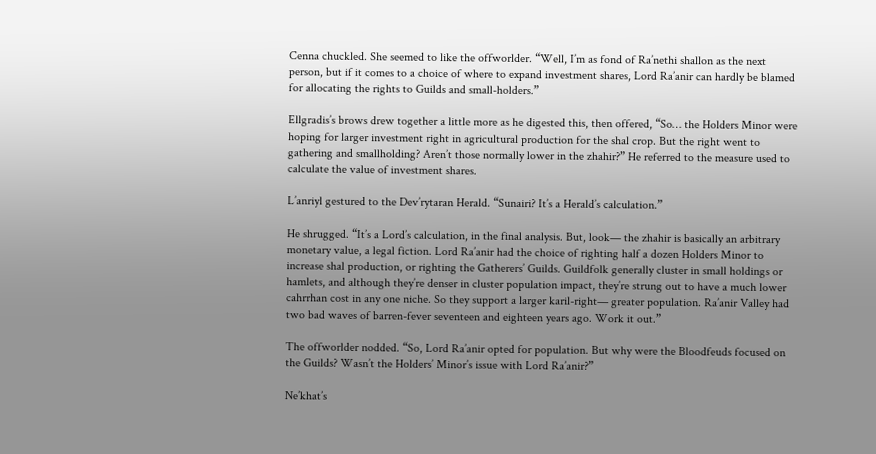Cenna chuckled. She seemed to like the offworlder. “Well, I’m as fond of Ra’nethi shallon as the next person, but if it comes to a choice of where to expand investment shares, Lord Ra’anir can hardly be blamed for allocating the rights to Guilds and small-holders.”

Ellgradis’s brows drew together a little more as he digested this, then offered, “So… the Holders Minor were hoping for larger investment right in agricultural production for the shal crop. But the right went to gathering and smallholding? Aren’t those normally lower in the zhahir?” He referred to the measure used to calculate the value of investment shares.

L’anriyl gestured to the Dev’rytaran Herald. “Sunairi? It’s a Herald’s calculation.”

He shrugged. “It’s a Lord’s calculation, in the final analysis. But, look— the zhahir is basically an arbitrary monetary value, a legal fiction. Lord Ra’anir had the choice of righting half a dozen Holders Minor to increase shal production, or righting the Gatherers’ Guilds. Guildfolk generally cluster in small holdings or hamlets, and although they’re denser in cluster population impact, they’re strung out to have a much lower cahrrhan cost in any one niche. So they support a larger karil-right— greater population. Ra’anir Valley had two bad waves of barren-fever seventeen and eighteen years ago. Work it out.”

The offworlder nodded. “So, Lord Ra’anir opted for population. But why were the Bloodfeuds focused on the Guilds? Wasn’t the Holders’ Minor’s issue with Lord Ra’anir?”

Ne’khat’s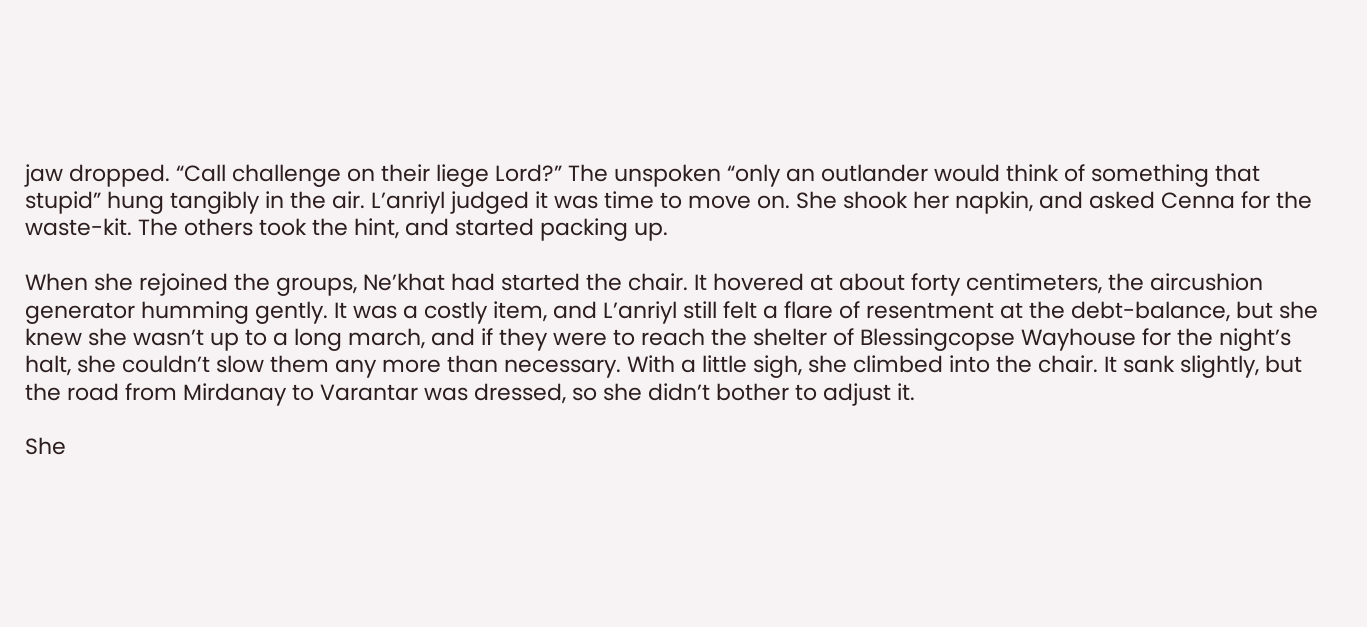jaw dropped. “Call challenge on their liege Lord?” The unspoken “only an outlander would think of something that stupid” hung tangibly in the air. L’anriyl judged it was time to move on. She shook her napkin, and asked Cenna for the waste-kit. The others took the hint, and started packing up.

When she rejoined the groups, Ne’khat had started the chair. It hovered at about forty centimeters, the aircushion generator humming gently. It was a costly item, and L’anriyl still felt a flare of resentment at the debt-balance, but she knew she wasn’t up to a long march, and if they were to reach the shelter of Blessingcopse Wayhouse for the night’s halt, she couldn’t slow them any more than necessary. With a little sigh, she climbed into the chair. It sank slightly, but the road from Mirdanay to Varantar was dressed, so she didn’t bother to adjust it.

She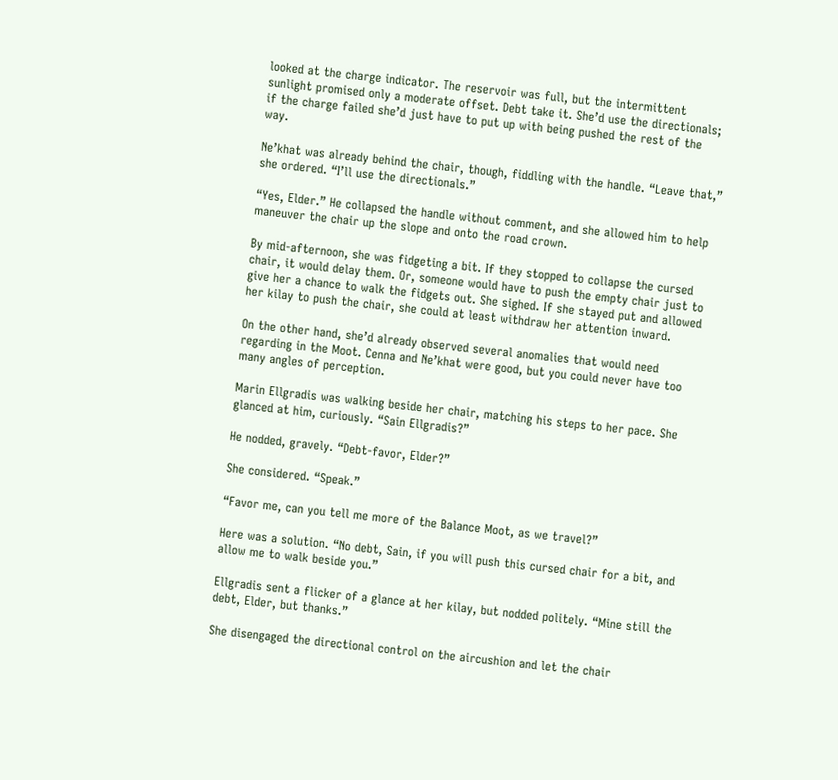looked at the charge indicator. The reservoir was full, but the intermittent sunlight promised only a moderate offset. Debt take it. She’d use the directionals; if the charge failed she’d just have to put up with being pushed the rest of the way.

Ne’khat was already behind the chair, though, fiddling with the handle. “Leave that,” she ordered. “I’ll use the directionals.”

“Yes, Elder.” He collapsed the handle without comment, and she allowed him to help maneuver the chair up the slope and onto the road crown.

By mid-afternoon, she was fidgeting a bit. If they stopped to collapse the cursed chair, it would delay them. Or, someone would have to push the empty chair just to give her a chance to walk the fidgets out. She sighed. If she stayed put and allowed her kilay to push the chair, she could at least withdraw her attention inward.

On the other hand, she’d already observed several anomalies that would need regarding in the Moot. Cenna and Ne’khat were good, but you could never have too many angles of perception.

Marin Ellgradis was walking beside her chair, matching his steps to her pace. She glanced at him, curiously. “Sain Ellgradis?”

He nodded, gravely. “Debt-favor, Elder?”

She considered. “Speak.”

“Favor me, can you tell me more of the Balance Moot, as we travel?”

Here was a solution. “No debt, Sain, if you will push this cursed chair for a bit, and allow me to walk beside you.”

Ellgradis sent a flicker of a glance at her kilay, but nodded politely. “Mine still the debt, Elder, but thanks.”

She disengaged the directional control on the aircushion and let the chair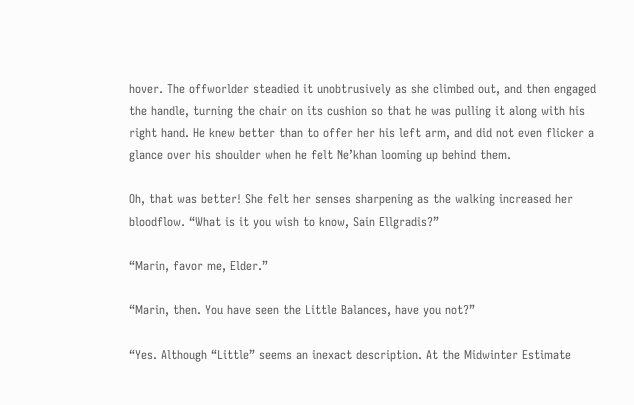hover. The offworlder steadied it unobtrusively as she climbed out, and then engaged the handle, turning the chair on its cushion so that he was pulling it along with his right hand. He knew better than to offer her his left arm, and did not even flicker a glance over his shoulder when he felt Ne’khan looming up behind them.

Oh, that was better! She felt her senses sharpening as the walking increased her bloodflow. “What is it you wish to know, Sain Ellgradis?”

“Marin, favor me, Elder.”

“Marin, then. You have seen the Little Balances, have you not?”

“Yes. Although “Little” seems an inexact description. At the Midwinter Estimate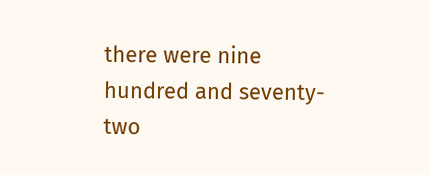there were nine hundred and seventy-two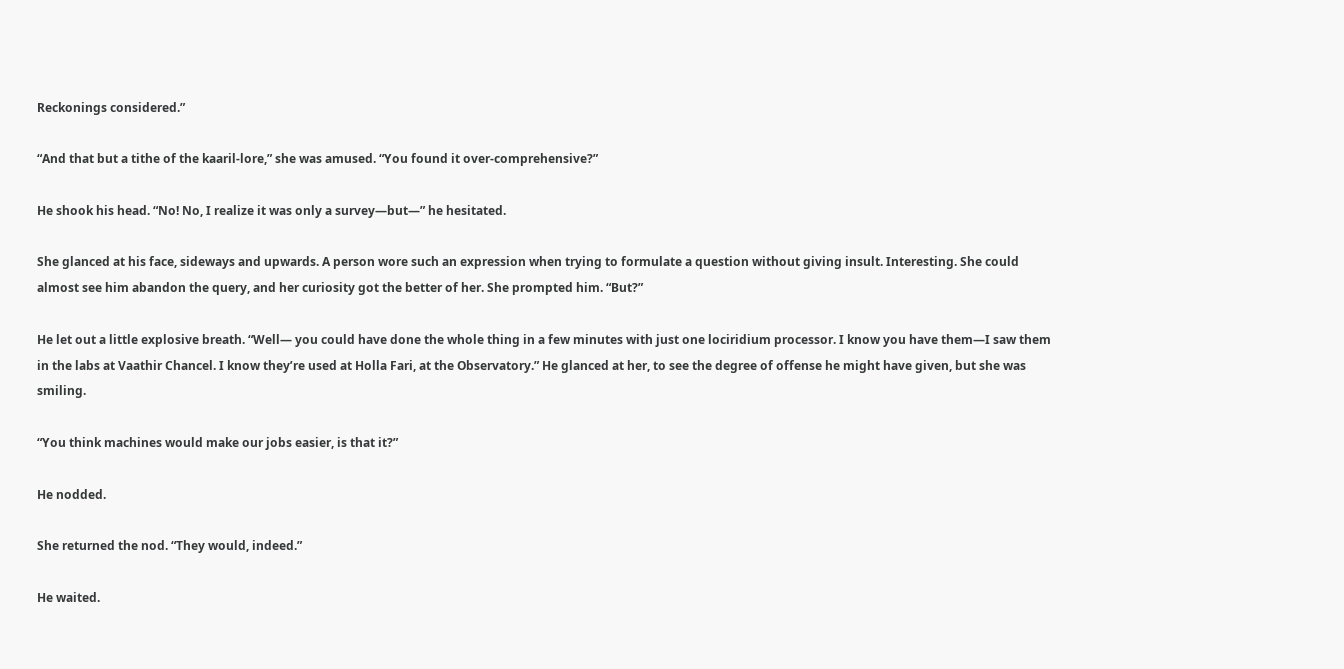Reckonings considered.”

“And that but a tithe of the kaaril-lore,” she was amused. “You found it over-comprehensive?”

He shook his head. “No! No, I realize it was only a survey—but—” he hesitated.

She glanced at his face, sideways and upwards. A person wore such an expression when trying to formulate a question without giving insult. Interesting. She could almost see him abandon the query, and her curiosity got the better of her. She prompted him. “But?”

He let out a little explosive breath. “Well— you could have done the whole thing in a few minutes with just one lociridium processor. I know you have them—I saw them in the labs at Vaathir Chancel. I know they’re used at Holla Fari, at the Observatory.” He glanced at her, to see the degree of offense he might have given, but she was smiling.

“You think machines would make our jobs easier, is that it?”

He nodded.

She returned the nod. “They would, indeed.”

He waited.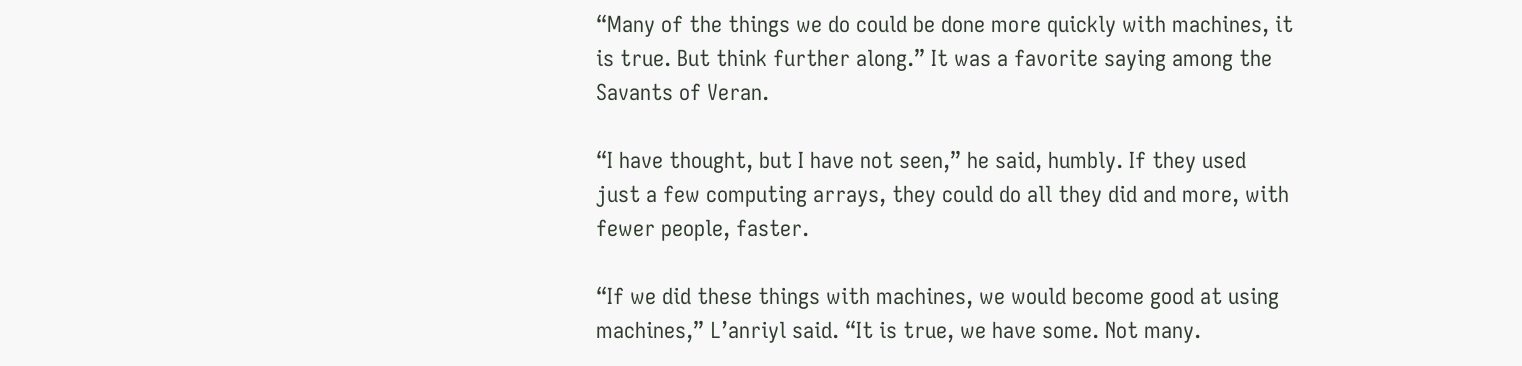“Many of the things we do could be done more quickly with machines, it is true. But think further along.” It was a favorite saying among the Savants of Veran.

“I have thought, but I have not seen,” he said, humbly. If they used just a few computing arrays, they could do all they did and more, with fewer people, faster.

“If we did these things with machines, we would become good at using machines,” L’anriyl said. “It is true, we have some. Not many.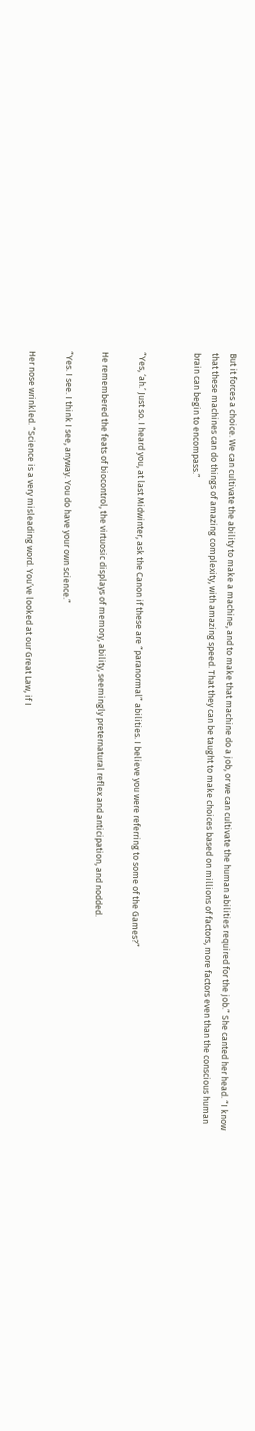But it forces a choice. We can cultivate the ability to make a machine, and to make that machine do a job, or we can cultivate the human abilities required for the job.” She canted her head. “I know that these machines can do things of amazing complexity, with amazing speed. That they can be taught to make choices based on millions of factors, more factors even than the conscious human brain can begin to encompass.”


“Yes, ‘ah.’ Just so. I heard you, at last Midwinter, ask the Canon if these are “paranormal” abilities. I believe you were referring to some of the Games?”

He remembered the feats of biocontrol, the virtuosic displays of memory, ability, seemingly preternatural reflex and anticipation, and nodded.

“Yes. I see. I think I see, anyway. You do have your own science.”

Her nose wrinkled. “Science is a very misleading word. You’ve looked at our Great Law, if I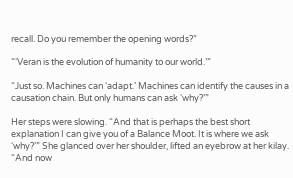recall. Do you remember the opening words?”

“‘Veran is the evolution of humanity to our world.’”

“Just so. Machines can ‘adapt.’ Machines can identify the causes in a causation chain. But only humans can ask ‘why?’”

Her steps were slowing. “And that is perhaps the best short explanation I can give you of a Balance Moot. It is where we ask ‘why?’” She glanced over her shoulder, lifted an eyebrow at her kilay. “And now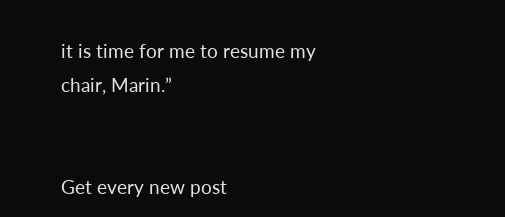it is time for me to resume my chair, Marin.”


Get every new post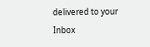delivered to your Inbox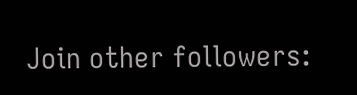Join other followers: